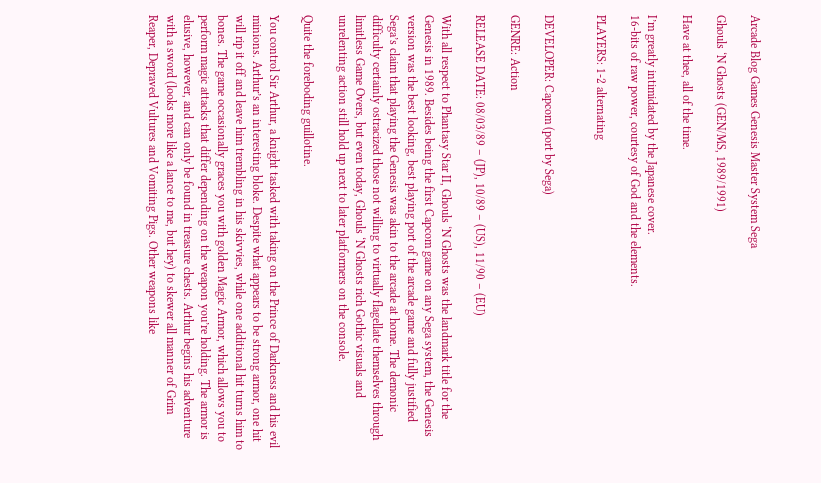Arcade Blog Games Genesis Master System Sega

Ghouls ‘N Ghosts (GEN/MS, 1989/1991)

Have at thee, all of the time.

I’m greatly intimidated by the Japanese cover.
16-bits of raw power, courtesy of God and the elements.

PLAYERS: 1-2 alternating


DEVELOPER: Capcom (port by Sega)

GENRE: Action

RELEASE DATE: 08/03/89 – (JP), 10/89 – (US), 11/90 – (EU)

With all respect to Phantasy Star II, Ghouls ‘N Ghosts was the landmark title for the Genesis in 1989. Besides being the first Capcom game on any Sega system, the Genesis version was the best looking, best playing port of the arcade game and fully justified Sega’s claim that playing the Genesis was akin to the arcade at home. The demonic difficulty certainly ostracized those not willing to virtually flagellate themselves through limitless Game Overs, but even today, Ghouls ‘N Ghosts rich Gothic visuals and unrelenting action still hold up next to later platformers on the console.

Quite the foreboding guillotine.

You control Sir Arthur, a knight tasked with taking on the Prince of Darkness and his evil minions. Arthur’s an interesting bloke. Despite what appears to be strong armor, one hit will rip it off and leave him trembling in his skivvies, while one additional hit turns him to bones. The game occasionally graces you with golden Magic Armor, which allows you to perform magic attacks that differ depending on the weapon you’re holding. The armor is elusive, however, and can only be found in treasure chests. Arthur begins his adventure with a sword (looks more like a lance to me, but hey) to skewer all manner of Grim Reaper, Depraved Vultures and Vomiting Pigs. Other weapons like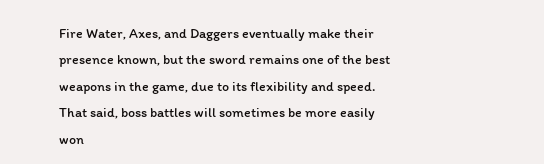Fire Water, Axes, and Daggers eventually make their presence known, but the sword remains one of the best weapons in the game, due to its flexibility and speed. That said, boss battles will sometimes be more easily won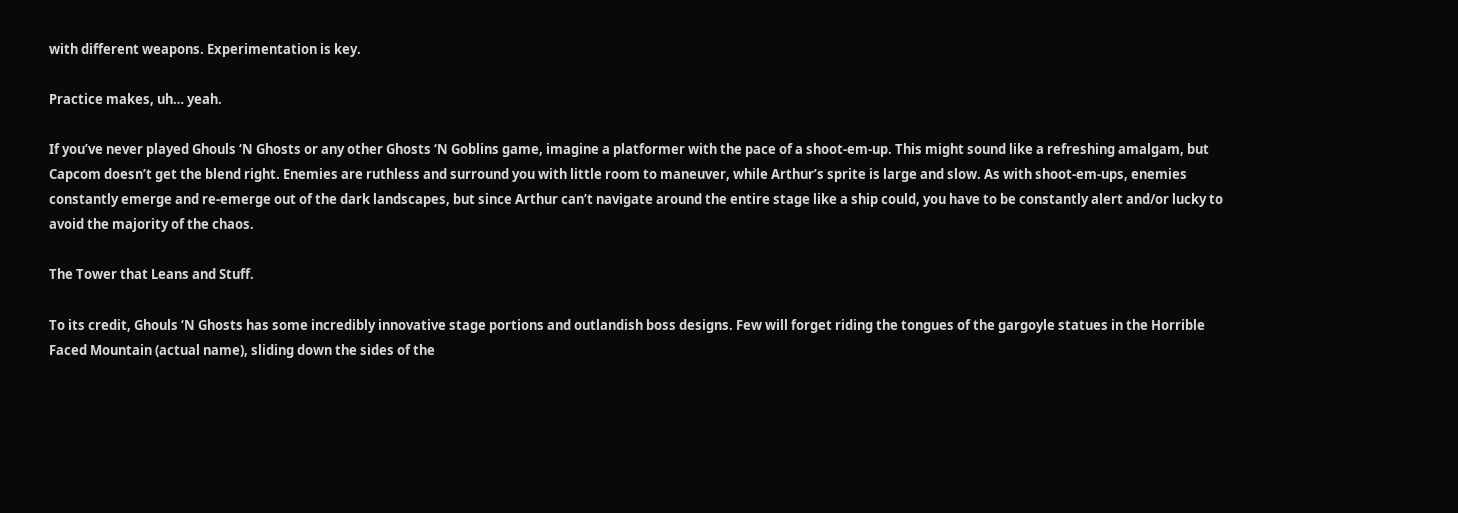with different weapons. Experimentation is key.

Practice makes, uh… yeah.

If you’ve never played Ghouls ‘N Ghosts or any other Ghosts ‘N Goblins game, imagine a platformer with the pace of a shoot-em-up. This might sound like a refreshing amalgam, but Capcom doesn’t get the blend right. Enemies are ruthless and surround you with little room to maneuver, while Arthur’s sprite is large and slow. As with shoot-em-ups, enemies constantly emerge and re-emerge out of the dark landscapes, but since Arthur can’t navigate around the entire stage like a ship could, you have to be constantly alert and/or lucky to avoid the majority of the chaos.

The Tower that Leans and Stuff.

To its credit, Ghouls ‘N Ghosts has some incredibly innovative stage portions and outlandish boss designs. Few will forget riding the tongues of the gargoyle statues in the Horrible Faced Mountain (actual name), sliding down the sides of the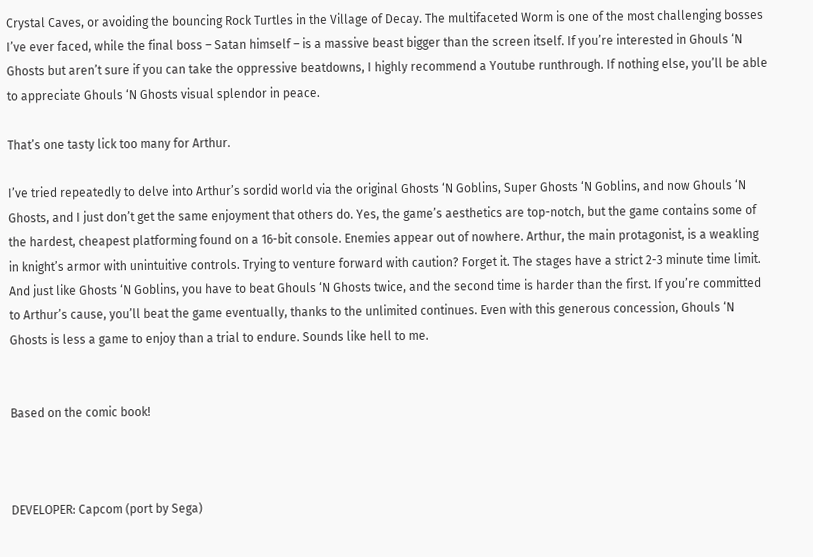Crystal Caves, or avoiding the bouncing Rock Turtles in the Village of Decay. The multifaceted Worm is one of the most challenging bosses I’ve ever faced, while the final boss – Satan himself – is a massive beast bigger than the screen itself. If you’re interested in Ghouls ‘N Ghosts but aren’t sure if you can take the oppressive beatdowns, I highly recommend a Youtube runthrough. If nothing else, you’ll be able to appreciate Ghouls ‘N Ghosts visual splendor in peace.

That’s one tasty lick too many for Arthur.

I’ve tried repeatedly to delve into Arthur’s sordid world via the original Ghosts ‘N Goblins, Super Ghosts ‘N Goblins, and now Ghouls ‘N Ghosts, and I just don’t get the same enjoyment that others do. Yes, the game’s aesthetics are top-notch, but the game contains some of the hardest, cheapest platforming found on a 16-bit console. Enemies appear out of nowhere. Arthur, the main protagonist, is a weakling in knight’s armor with unintuitive controls. Trying to venture forward with caution? Forget it. The stages have a strict 2-3 minute time limit. And just like Ghosts ‘N Goblins, you have to beat Ghouls ‘N Ghosts twice, and the second time is harder than the first. If you’re committed to Arthur’s cause, you’ll beat the game eventually, thanks to the unlimited continues. Even with this generous concession, Ghouls ‘N Ghosts is less a game to enjoy than a trial to endure. Sounds like hell to me.


Based on the comic book!



DEVELOPER: Capcom (port by Sega)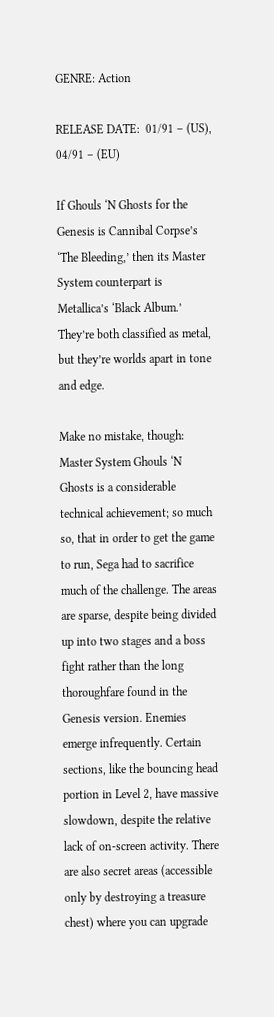GENRE: Action

RELEASE DATE:  01/91 – (US), 04/91 – (EU)

If Ghouls ‘N Ghosts for the Genesis is Cannibal Corpse’s ‘The Bleeding,’ then its Master System counterpart is Metallica’s ‘Black Album.’ They’re both classified as metal, but they’re worlds apart in tone and edge.

Make no mistake, though: Master System Ghouls ‘N Ghosts is a considerable technical achievement; so much so, that in order to get the game to run, Sega had to sacrifice much of the challenge. The areas are sparse, despite being divided up into two stages and a boss fight rather than the long thoroughfare found in the Genesis version. Enemies emerge infrequently. Certain sections, like the bouncing head portion in Level 2, have massive slowdown, despite the relative lack of on-screen activity. There are also secret areas (accessible only by destroying a treasure chest) where you can upgrade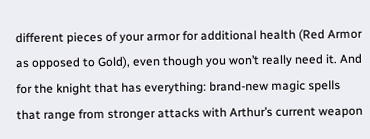different pieces of your armor for additional health (Red Armor as opposed to Gold), even though you won’t really need it. And for the knight that has everything: brand-new magic spells that range from stronger attacks with Arthur’s current weapon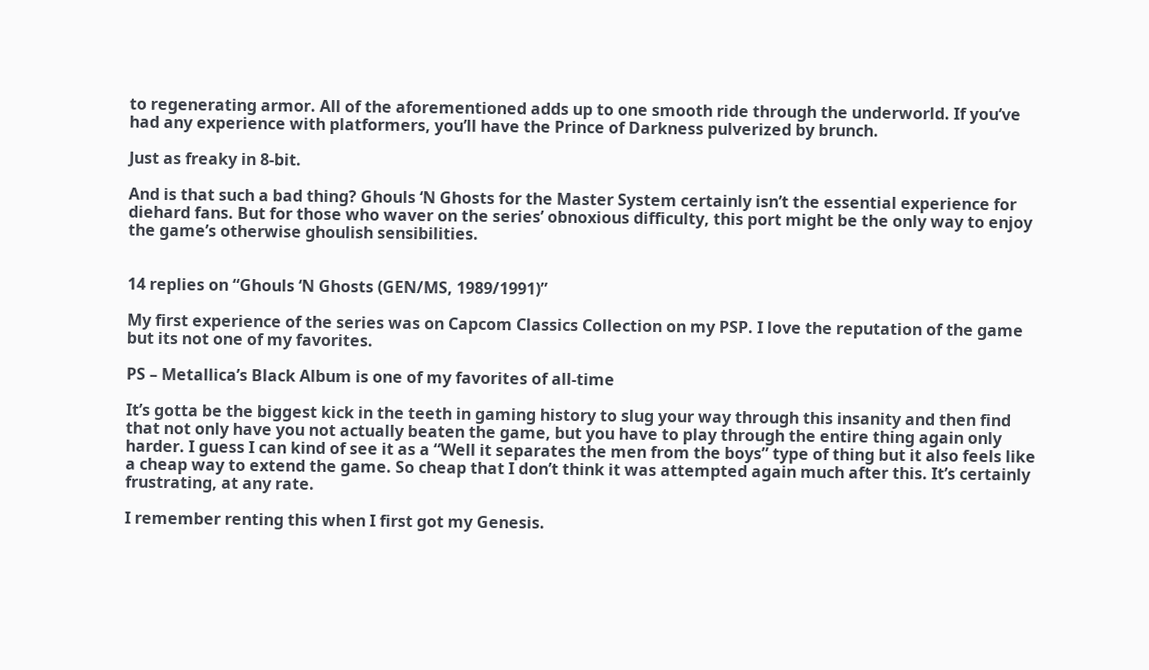to regenerating armor. All of the aforementioned adds up to one smooth ride through the underworld. If you’ve had any experience with platformers, you’ll have the Prince of Darkness pulverized by brunch.

Just as freaky in 8-bit.

And is that such a bad thing? Ghouls ‘N Ghosts for the Master System certainly isn’t the essential experience for diehard fans. But for those who waver on the series’ obnoxious difficulty, this port might be the only way to enjoy the game’s otherwise ghoulish sensibilities.


14 replies on “Ghouls ‘N Ghosts (GEN/MS, 1989/1991)”

My first experience of the series was on Capcom Classics Collection on my PSP. I love the reputation of the game but its not one of my favorites.

PS – Metallica’s Black Album is one of my favorites of all-time

It’s gotta be the biggest kick in the teeth in gaming history to slug your way through this insanity and then find that not only have you not actually beaten the game, but you have to play through the entire thing again only harder. I guess I can kind of see it as a “Well it separates the men from the boys” type of thing but it also feels like a cheap way to extend the game. So cheap that I don’t think it was attempted again much after this. It’s certainly frustrating, at any rate.

I remember renting this when I first got my Genesis.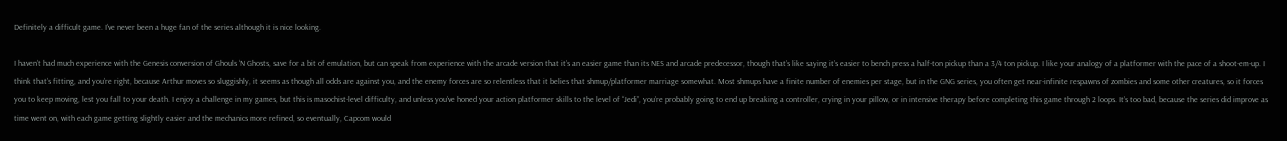Definitely a difficult game. I’ve never been a huge fan of the series although it is nice looking.

I haven’t had much experience with the Genesis conversion of Ghouls ‘N Ghosts, save for a bit of emulation, but can speak from experience with the arcade version that it’s an easier game than its NES and arcade predecessor, though that’s like saying it’s easier to bench press a half-ton pickup than a 3/4 ton pickup. I like your analogy of a platformer with the pace of a shoot-em-up. I think that’s fitting, and you’re right, because Arthur moves so sluggishly, it seems as though all odds are against you, and the enemy forces are so relentless that it belies that shmup/platformer marriage somewhat. Most shmups have a finite number of enemies per stage, but in the GNG series, you often get near-infinite respawns of zombies and some other creatures, so it forces you to keep moving, lest you fall to your death. I enjoy a challenge in my games, but this is masochist-level difficulty, and unless you’ve honed your action platformer skills to the level of “Jedi”, you’re probably going to end up breaking a controller, crying in your pillow, or in intensive therapy before completing this game through 2 loops. It’s too bad, because the series did improve as time went on, with each game getting slightly easier and the mechanics more refined, so eventually, Capcom would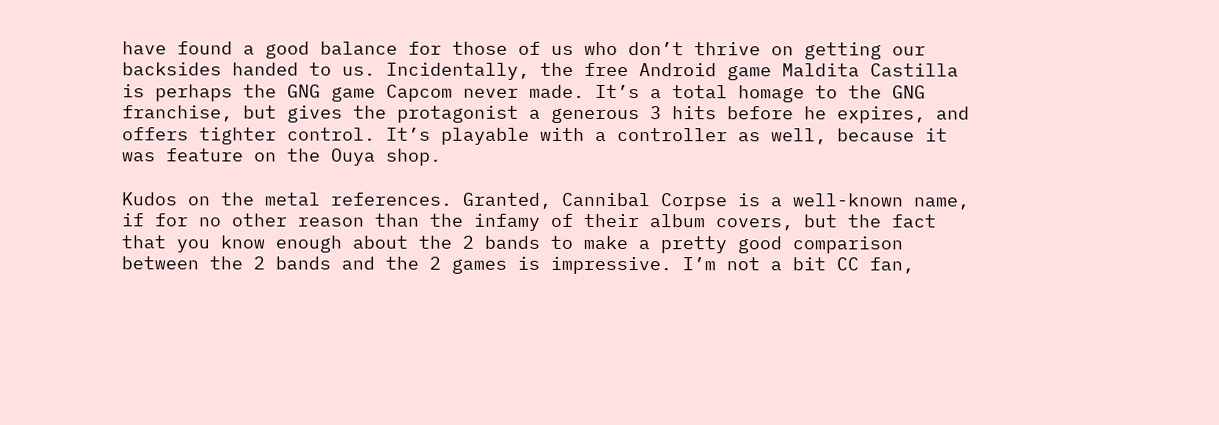have found a good balance for those of us who don’t thrive on getting our backsides handed to us. Incidentally, the free Android game Maldita Castilla is perhaps the GNG game Capcom never made. It’s a total homage to the GNG franchise, but gives the protagonist a generous 3 hits before he expires, and offers tighter control. It’s playable with a controller as well, because it was feature on the Ouya shop.

Kudos on the metal references. Granted, Cannibal Corpse is a well-known name, if for no other reason than the infamy of their album covers, but the fact that you know enough about the 2 bands to make a pretty good comparison between the 2 bands and the 2 games is impressive. I’m not a bit CC fan,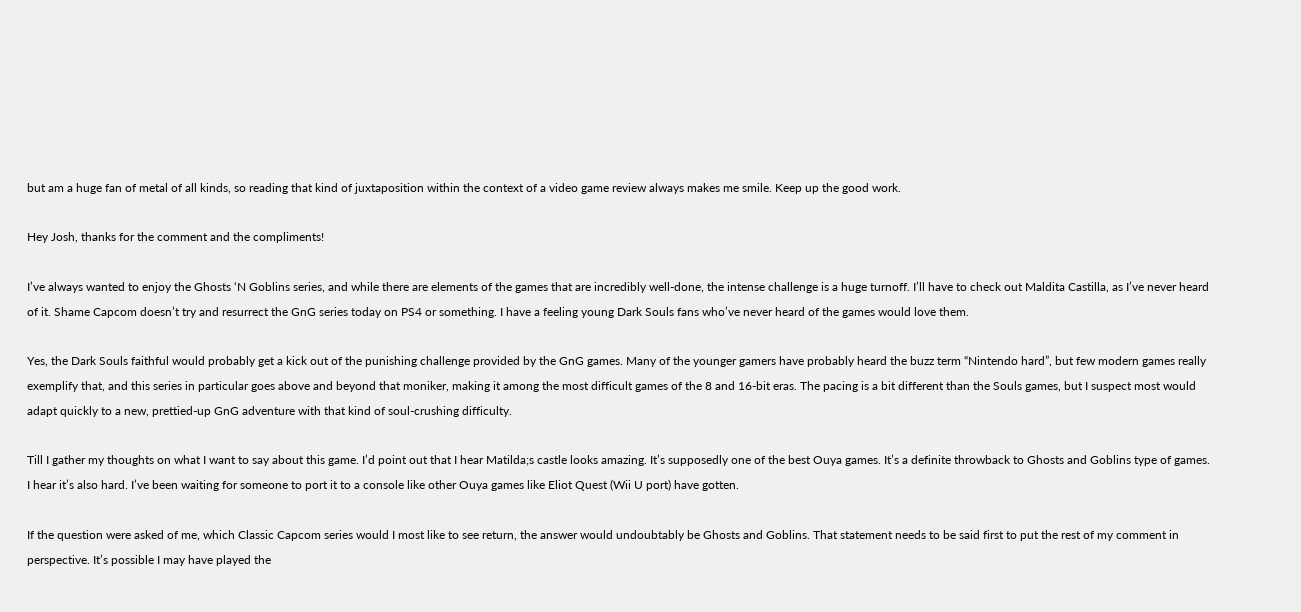but am a huge fan of metal of all kinds, so reading that kind of juxtaposition within the context of a video game review always makes me smile. Keep up the good work.

Hey Josh, thanks for the comment and the compliments!

I’ve always wanted to enjoy the Ghosts ‘N Goblins series, and while there are elements of the games that are incredibly well-done, the intense challenge is a huge turnoff. I’ll have to check out Maldita Castilla, as I’ve never heard of it. Shame Capcom doesn’t try and resurrect the GnG series today on PS4 or something. I have a feeling young Dark Souls fans who’ve never heard of the games would love them.

Yes, the Dark Souls faithful would probably get a kick out of the punishing challenge provided by the GnG games. Many of the younger gamers have probably heard the buzz term “Nintendo hard”, but few modern games really exemplify that, and this series in particular goes above and beyond that moniker, making it among the most difficult games of the 8 and 16-bit eras. The pacing is a bit different than the Souls games, but I suspect most would adapt quickly to a new, prettied-up GnG adventure with that kind of soul-crushing difficulty.

Till I gather my thoughts on what I want to say about this game. I’d point out that I hear Matilda;s castle looks amazing. It’s supposedly one of the best Ouya games. It’s a definite throwback to Ghosts and Goblins type of games. I hear it’s also hard. I’ve been waiting for someone to port it to a console like other Ouya games like Eliot Quest (Wii U port) have gotten.

If the question were asked of me, which Classic Capcom series would I most like to see return, the answer would undoubtably be Ghosts and Goblins. That statement needs to be said first to put the rest of my comment in perspective. It’s possible I may have played the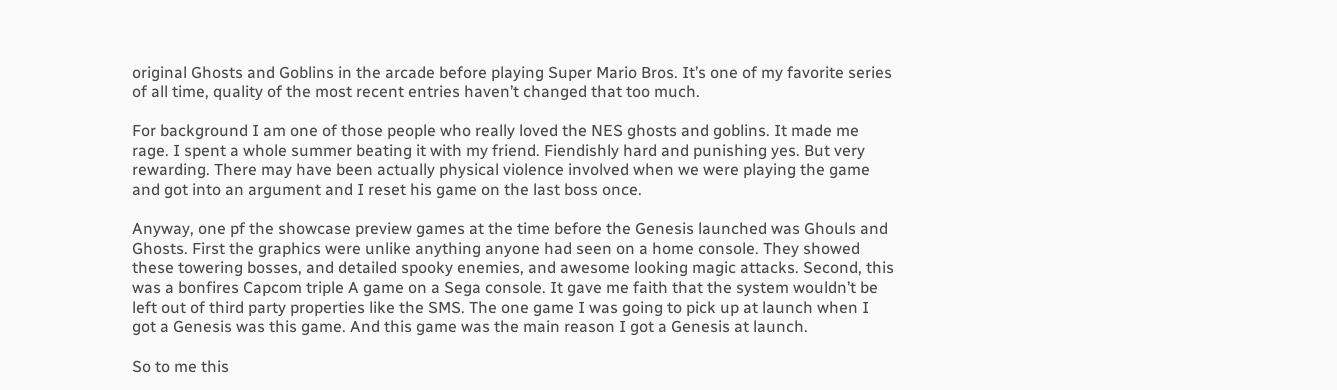original Ghosts and Goblins in the arcade before playing Super Mario Bros. It’s one of my favorite series of all time, quality of the most recent entries haven’t changed that too much.

For background I am one of those people who really loved the NES ghosts and goblins. It made me rage. I spent a whole summer beating it with my friend. Fiendishly hard and punishing yes. But very rewarding. There may have been actually physical violence involved when we were playing the game and got into an argument and I reset his game on the last boss once.

Anyway, one pf the showcase preview games at the time before the Genesis launched was Ghouls and Ghosts. First the graphics were unlike anything anyone had seen on a home console. They showed these towering bosses, and detailed spooky enemies, and awesome looking magic attacks. Second, this was a bonfires Capcom triple A game on a Sega console. It gave me faith that the system wouldn’t be left out of third party properties like the SMS. The one game I was going to pick up at launch when I got a Genesis was this game. And this game was the main reason I got a Genesis at launch.

So to me this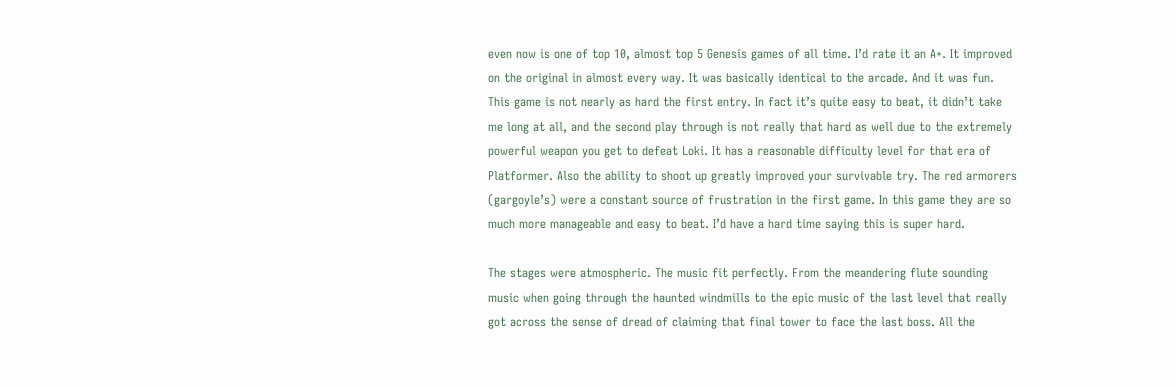even now is one of top 10, almost top 5 Genesis games of all time. I’d rate it an A+. It improved on the original in almost every way. It was basically identical to the arcade. And it was fun. This game is not nearly as hard the first entry. In fact it’s quite easy to beat, it didn’t take me long at all, and the second play through is not really that hard as well due to the extremely powerful weapon you get to defeat Loki. It has a reasonable difficulty level for that era of Platformer. Also the ability to shoot up greatly improved your survivable try. The red armorers (gargoyle’s) were a constant source of frustration in the first game. In this game they are so much more manageable and easy to beat. I’d have a hard time saying this is super hard.

The stages were atmospheric. The music fit perfectly. From the meandering flute sounding music when going through the haunted windmills to the epic music of the last level that really got across the sense of dread of claiming that final tower to face the last boss. All the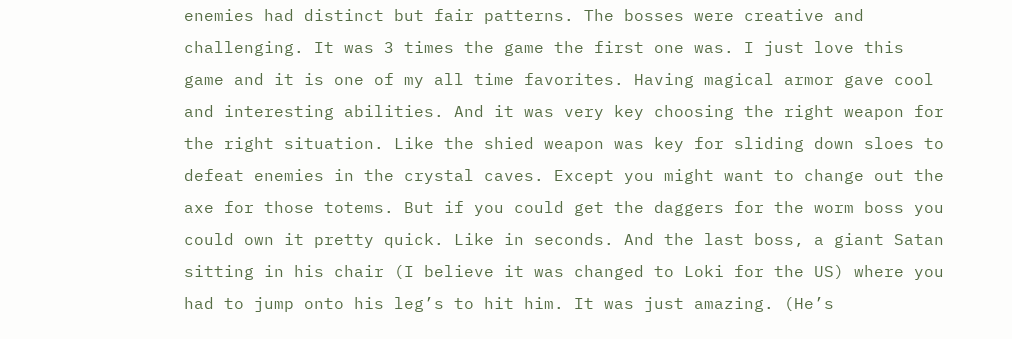enemies had distinct but fair patterns. The bosses were creative and challenging. It was 3 times the game the first one was. I just love this game and it is one of my all time favorites. Having magical armor gave cool and interesting abilities. And it was very key choosing the right weapon for the right situation. Like the shied weapon was key for sliding down sloes to defeat enemies in the crystal caves. Except you might want to change out the axe for those totems. But if you could get the daggers for the worm boss you could own it pretty quick. Like in seconds. And the last boss, a giant Satan sitting in his chair (I believe it was changed to Loki for the US) where you had to jump onto his leg’s to hit him. It was just amazing. (He’s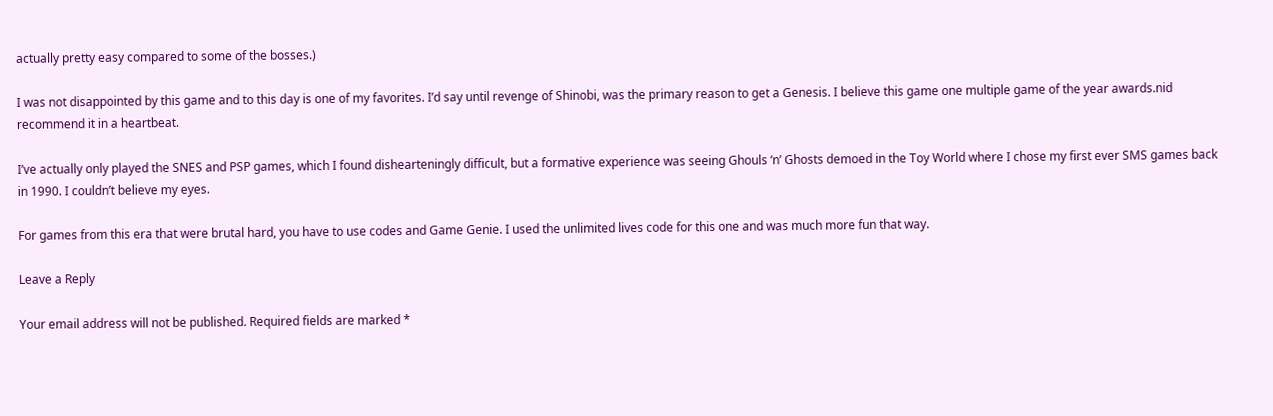actually pretty easy compared to some of the bosses.)

I was not disappointed by this game and to this day is one of my favorites. I’d say until revenge of Shinobi, was the primary reason to get a Genesis. I believe this game one multiple game of the year awards.nid recommend it in a heartbeat.

I’ve actually only played the SNES and PSP games, which I found dishearteningly difficult, but a formative experience was seeing Ghouls ‘n’ Ghosts demoed in the Toy World where I chose my first ever SMS games back in 1990. I couldn’t believe my eyes.

For games from this era that were brutal hard, you have to use codes and Game Genie. I used the unlimited lives code for this one and was much more fun that way.

Leave a Reply

Your email address will not be published. Required fields are marked *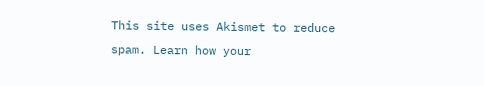This site uses Akismet to reduce spam. Learn how your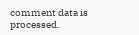comment data is processed.